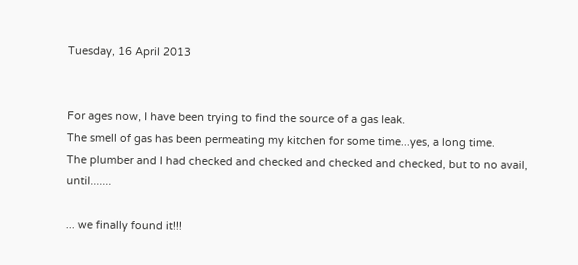Tuesday, 16 April 2013


For ages now, I have been trying to find the source of a gas leak.
The smell of gas has been permeating my kitchen for some time...yes, a long time.
The plumber and I had checked and checked and checked and checked, but to no avail, until.......

... we finally found it!!!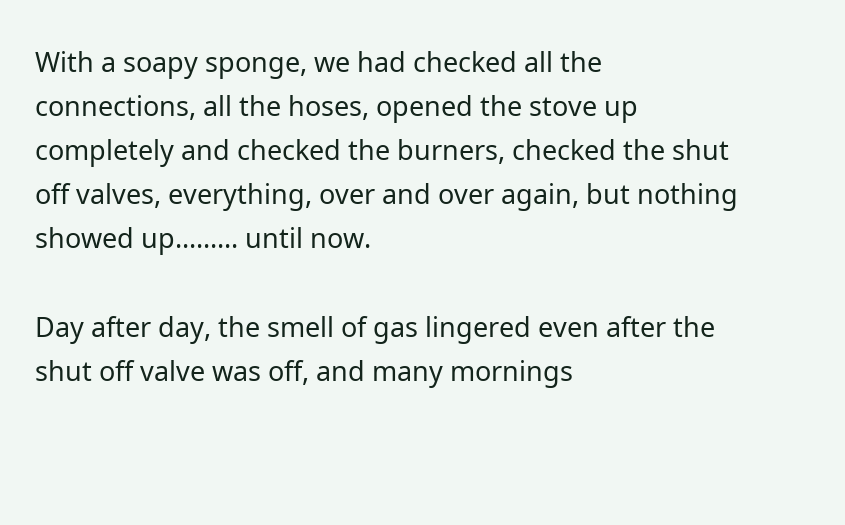With a soapy sponge, we had checked all the connections, all the hoses, opened the stove up completely and checked the burners, checked the shut off valves, everything, over and over again, but nothing showed up......... until now.

Day after day, the smell of gas lingered even after the shut off valve was off, and many mornings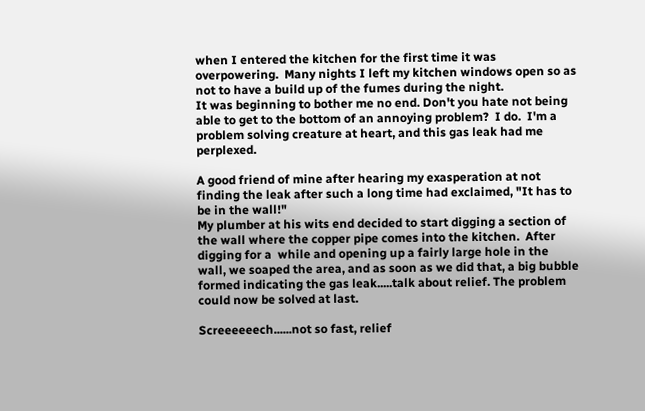when I entered the kitchen for the first time it was overpowering.  Many nights I left my kitchen windows open so as not to have a build up of the fumes during the night.
It was beginning to bother me no end. Don't you hate not being able to get to the bottom of an annoying problem?  I do.  I'm a problem solving creature at heart, and this gas leak had me perplexed.

A good friend of mine after hearing my exasperation at not finding the leak after such a long time had exclaimed, "It has to be in the wall!"
My plumber at his wits end decided to start digging a section of the wall where the copper pipe comes into the kitchen.  After digging for a  while and opening up a fairly large hole in the wall, we soaped the area, and as soon as we did that, a big bubble formed indicating the gas leak.....talk about relief. The problem could now be solved at last.

Screeeeeech......not so fast, relief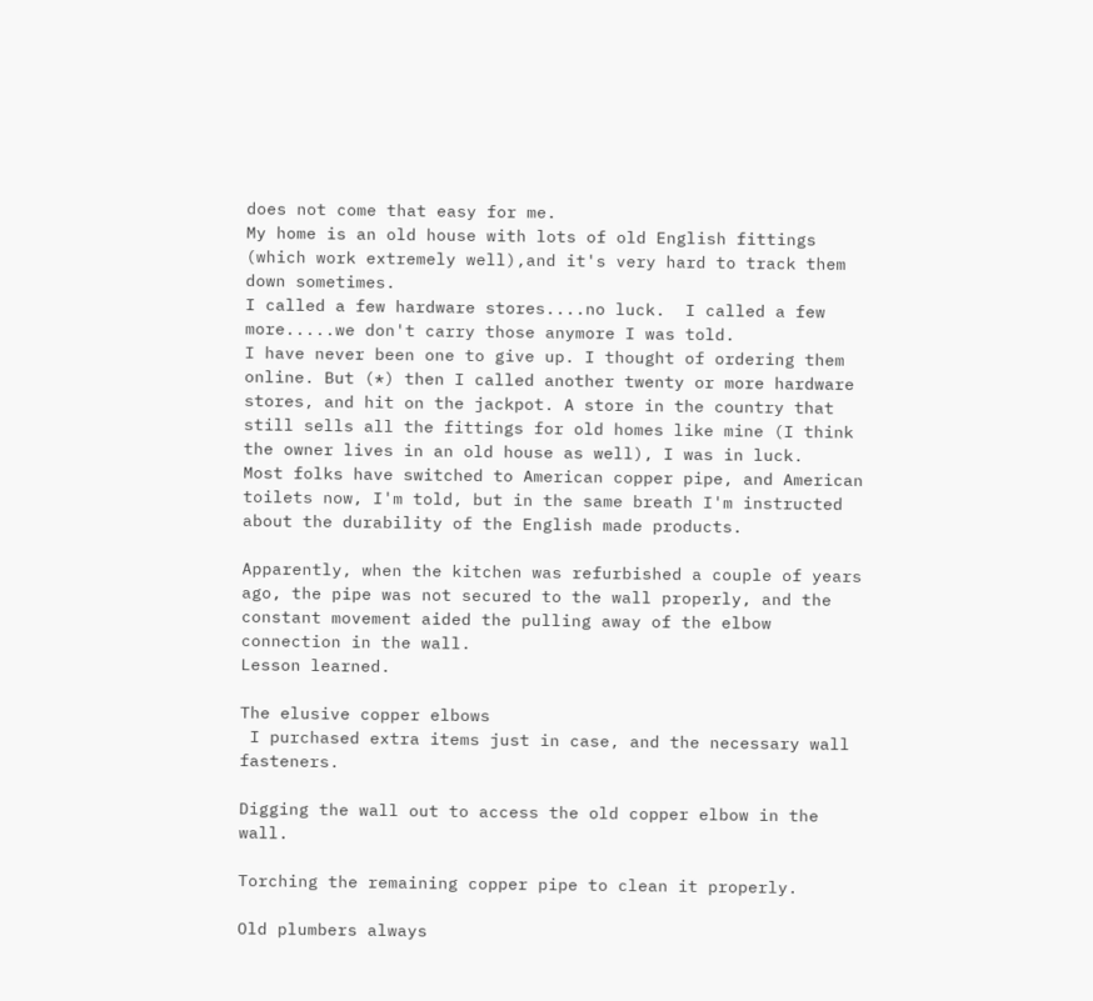does not come that easy for me.
My home is an old house with lots of old English fittings (which work extremely well),and it's very hard to track them down sometimes.
I called a few hardware stores....no luck.  I called a few more.....we don't carry those anymore I was told.
I have never been one to give up. I thought of ordering them online. But (*) then I called another twenty or more hardware stores, and hit on the jackpot. A store in the country that still sells all the fittings for old homes like mine (I think the owner lives in an old house as well), I was in luck.
Most folks have switched to American copper pipe, and American toilets now, I'm told, but in the same breath I'm instructed about the durability of the English made products.

Apparently, when the kitchen was refurbished a couple of years ago, the pipe was not secured to the wall properly, and the constant movement aided the pulling away of the elbow connection in the wall.
Lesson learned.

The elusive copper elbows
 I purchased extra items just in case, and the necessary wall fasteners.

Digging the wall out to access the old copper elbow in the wall.

Torching the remaining copper pipe to clean it properly.

Old plumbers always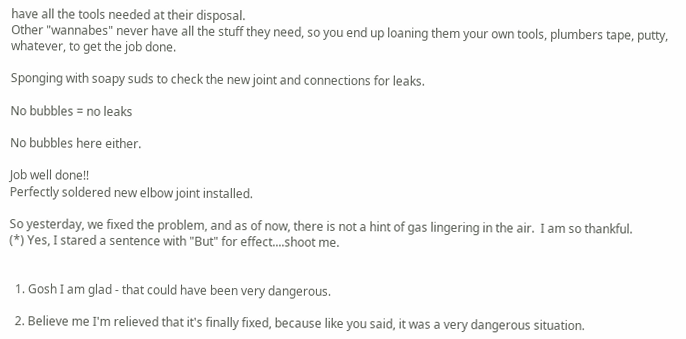have all the tools needed at their disposal.
Other "wannabes" never have all the stuff they need, so you end up loaning them your own tools, plumbers tape, putty, whatever, to get the job done.

Sponging with soapy suds to check the new joint and connections for leaks.

No bubbles = no leaks

No bubbles here either.

Job well done!!
Perfectly soldered new elbow joint installed.

So yesterday, we fixed the problem, and as of now, there is not a hint of gas lingering in the air.  I am so thankful.
(*) Yes, I stared a sentence with "But" for effect....shoot me.


  1. Gosh I am glad - that could have been very dangerous.

  2. Believe me I'm relieved that it's finally fixed, because like you said, it was a very dangerous situation.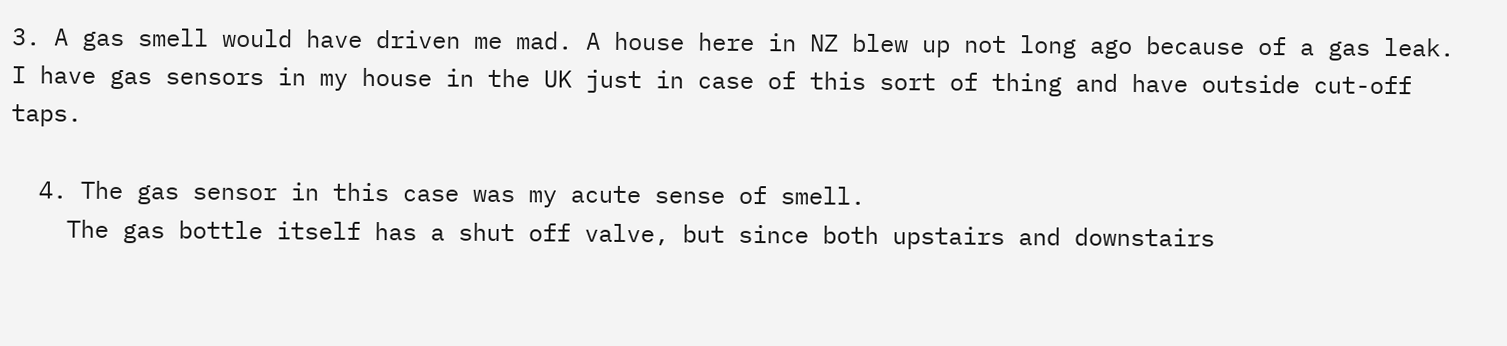3. A gas smell would have driven me mad. A house here in NZ blew up not long ago because of a gas leak. I have gas sensors in my house in the UK just in case of this sort of thing and have outside cut-off taps.

  4. The gas sensor in this case was my acute sense of smell.
    The gas bottle itself has a shut off valve, but since both upstairs and downstairs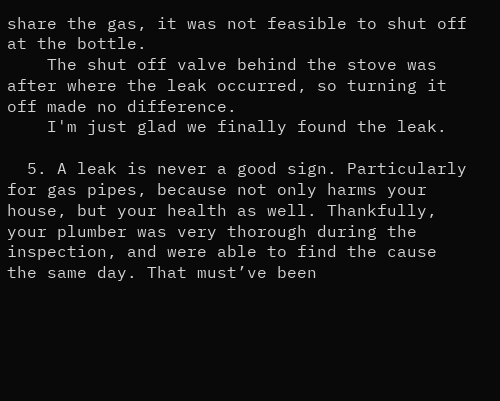share the gas, it was not feasible to shut off at the bottle.
    The shut off valve behind the stove was after where the leak occurred, so turning it off made no difference.
    I'm just glad we finally found the leak.

  5. A leak is never a good sign. Particularly for gas pipes, because not only harms your house, but your health as well. Thankfully, your plumber was very thorough during the inspection, and were able to find the cause the same day. That must’ve been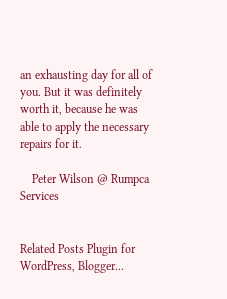an exhausting day for all of you. But it was definitely worth it, because he was able to apply the necessary repairs for it.

    Peter Wilson @ Rumpca Services


Related Posts Plugin for WordPress, Blogger...